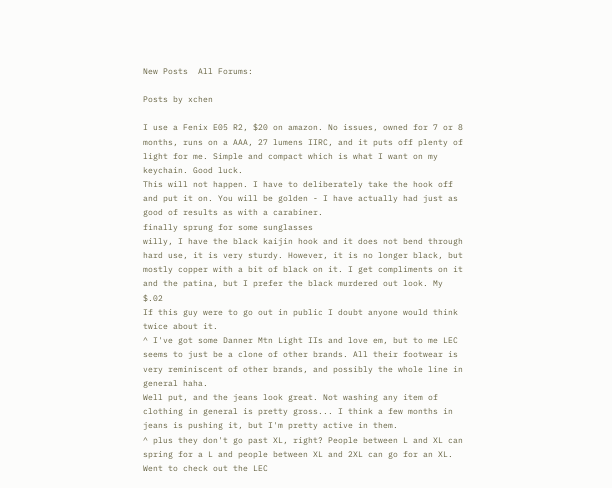New Posts  All Forums:

Posts by xchen

I use a Fenix E05 R2, $20 on amazon. No issues, owned for 7 or 8 months, runs on a AAA, 27 lumens IIRC, and it puts off plenty of light for me. Simple and compact which is what I want on my keychain. Good luck.
This will not happen. I have to deliberately take the hook off and put it on. You will be golden - I have actually had just as good of results as with a carabiner.
finally sprung for some sunglasses
willy, I have the black kaijin hook and it does not bend through hard use, it is very sturdy. However, it is no longer black, but mostly copper with a bit of black on it. I get compliments on it and the patina, but I prefer the black murdered out look. My $.02
If this guy were to go out in public I doubt anyone would think twice about it.
^ I've got some Danner Mtn Light IIs and love em, but to me LEC seems to just be a clone of other brands. All their footwear is very reminiscent of other brands, and possibly the whole line in general haha.
Well put, and the jeans look great. Not washing any item of clothing in general is pretty gross... I think a few months in jeans is pushing it, but I'm pretty active in them.
^ plus they don't go past XL, right? People between L and XL can spring for a L and people between XL and 2XL can go for an XL. Went to check out the LEC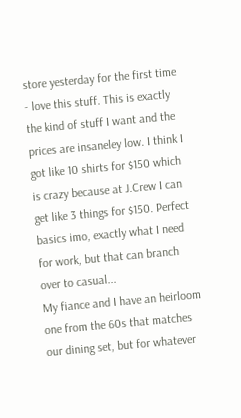store yesterday for the first time - love this stuff. This is exactly the kind of stuff I want and the prices are insaneley low. I think I got like 10 shirts for $150 which is crazy because at J.Crew I can get like 3 things for $150. Perfect basics imo, exactly what I need for work, but that can branch over to casual...
My fiance and I have an heirloom one from the 60s that matches our dining set, but for whatever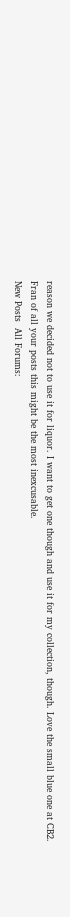reason we decided not to use it for liquor. I want to get one though and use it for my collection, though. Love the small blue one at CB2.
Fran of all your posts this might be the most inexcusable.
New Posts  All Forums: